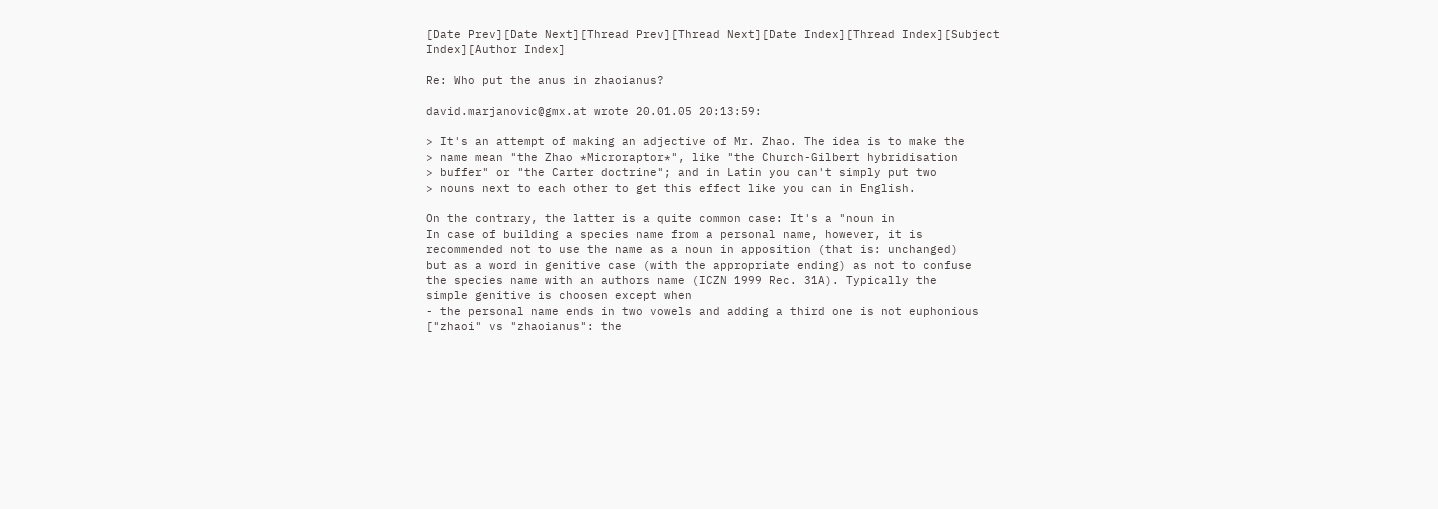[Date Prev][Date Next][Thread Prev][Thread Next][Date Index][Thread Index][Subject Index][Author Index]

Re: Who put the anus in zhaoianus?

david.marjanovic@gmx.at wrote 20.01.05 20:13:59:

> It's an attempt of making an adjective of Mr. Zhao. The idea is to make the
> name mean "the Zhao *Microraptor*", like "the Church-Gilbert hybridisation
> buffer" or "the Carter doctrine"; and in Latin you can't simply put two
> nouns next to each other to get this effect like you can in English.

On the contrary, the latter is a quite common case: It's a "noun in
In case of building a species name from a personal name, however, it is
recommended not to use the name as a noun in apposition (that is: unchanged)
but as a word in genitive case (with the appropriate ending) as not to confuse
the species name with an authors name (ICZN 1999 Rec. 31A). Typically the
simple genitive is choosen except when
- the personal name ends in two vowels and adding a third one is not euphonious
["zhaoi" vs "zhaoianus": the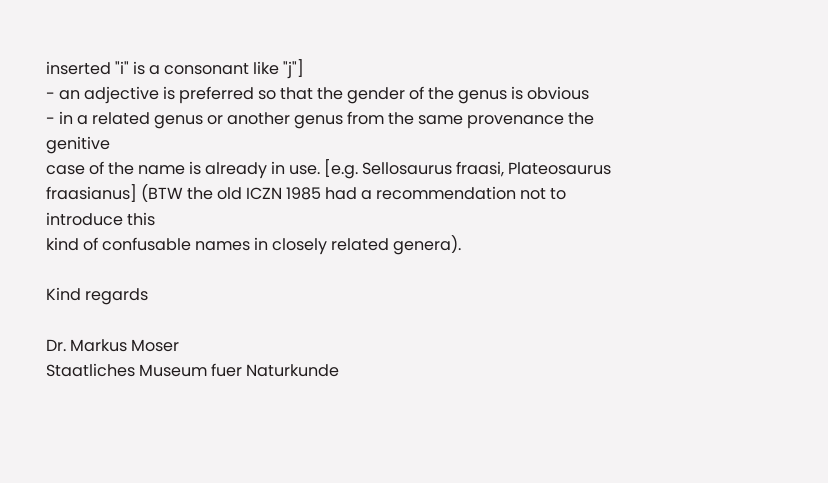inserted "i" is a consonant like "j"]
- an adjective is preferred so that the gender of the genus is obvious
- in a related genus or another genus from the same provenance the genitive
case of the name is already in use. [e.g. Sellosaurus fraasi, Plateosaurus
fraasianus] (BTW the old ICZN 1985 had a recommendation not to introduce this
kind of confusable names in closely related genera).

Kind regards

Dr. Markus Moser
Staatliches Museum fuer Naturkunde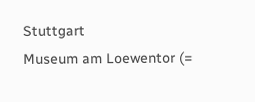Stuttgart
Museum am Loewentor (=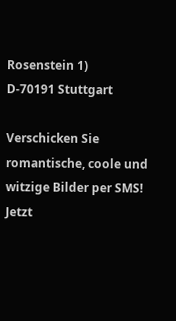Rosenstein 1)
D-70191 Stuttgart

Verschicken Sie romantische, coole und witzige Bilder per SMS!
Jetzt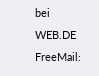bei WEB.DE FreeMail: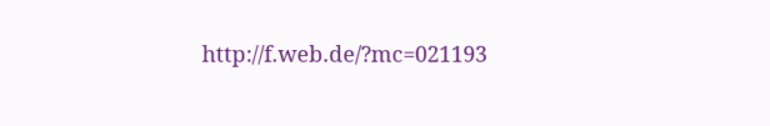http://f.web.de/?mc=021193